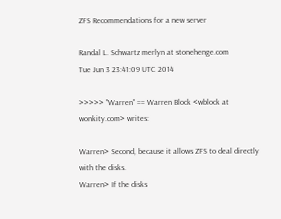ZFS Recommendations for a new server

Randal L. Schwartz merlyn at stonehenge.com
Tue Jun 3 23:41:09 UTC 2014

>>>>> "Warren" == Warren Block <wblock at wonkity.com> writes:

Warren> Second, because it allows ZFS to deal directly with the disks.
Warren> If the disks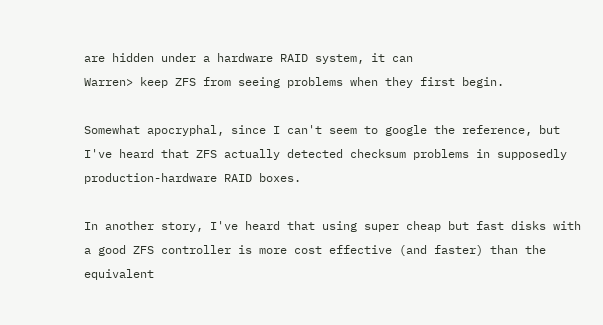are hidden under a hardware RAID system, it can
Warren> keep ZFS from seeing problems when they first begin.

Somewhat apocryphal, since I can't seem to google the reference, but
I've heard that ZFS actually detected checksum problems in supposedly
production-hardware RAID boxes.

In another story, I've heard that using super cheap but fast disks with
a good ZFS controller is more cost effective (and faster) than the
equivalent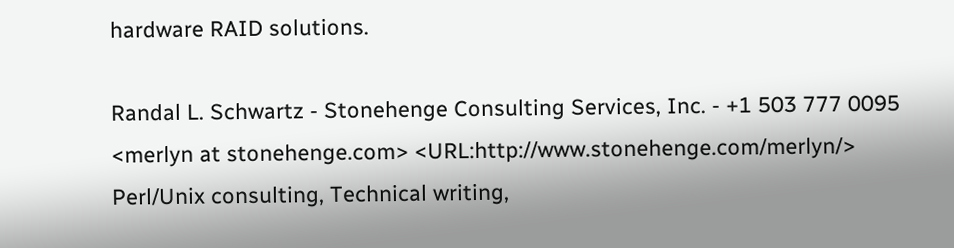hardware RAID solutions.

Randal L. Schwartz - Stonehenge Consulting Services, Inc. - +1 503 777 0095
<merlyn at stonehenge.com> <URL:http://www.stonehenge.com/merlyn/>
Perl/Unix consulting, Technical writing,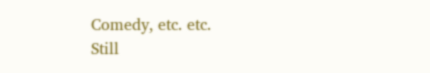Comedy, etc. etc.
Still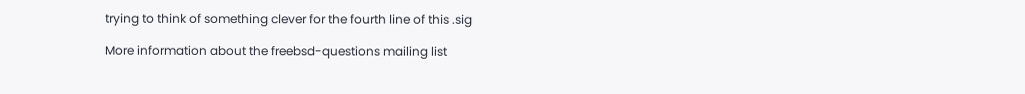trying to think of something clever for the fourth line of this .sig

More information about the freebsd-questions mailing list